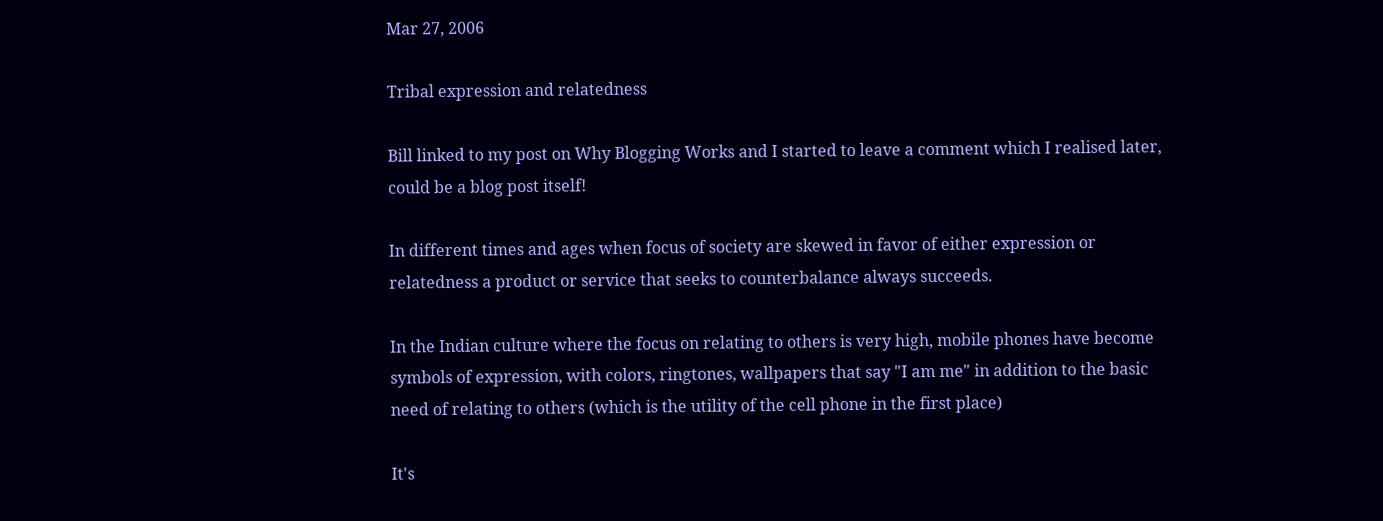Mar 27, 2006

Tribal expression and relatedness

Bill linked to my post on Why Blogging Works and I started to leave a comment which I realised later, could be a blog post itself!

In different times and ages when focus of society are skewed in favor of either expression or relatedness a product or service that seeks to counterbalance always succeeds.

In the Indian culture where the focus on relating to others is very high, mobile phones have become symbols of expression, with colors, ringtones, wallpapers that say "I am me" in addition to the basic need of relating to others (which is the utility of the cell phone in the first place)

It's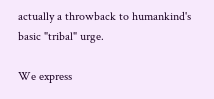actually a throwback to humankind's basic "tribal" urge.

We express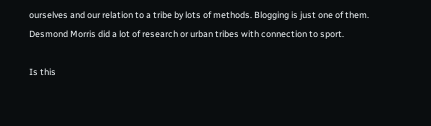ourselves and our relation to a tribe by lots of methods. Blogging is just one of them.
Desmond Morris did a lot of research or urban tribes with connection to sport.

Is this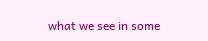what we see in some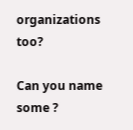organizations too?

Can you name some ?